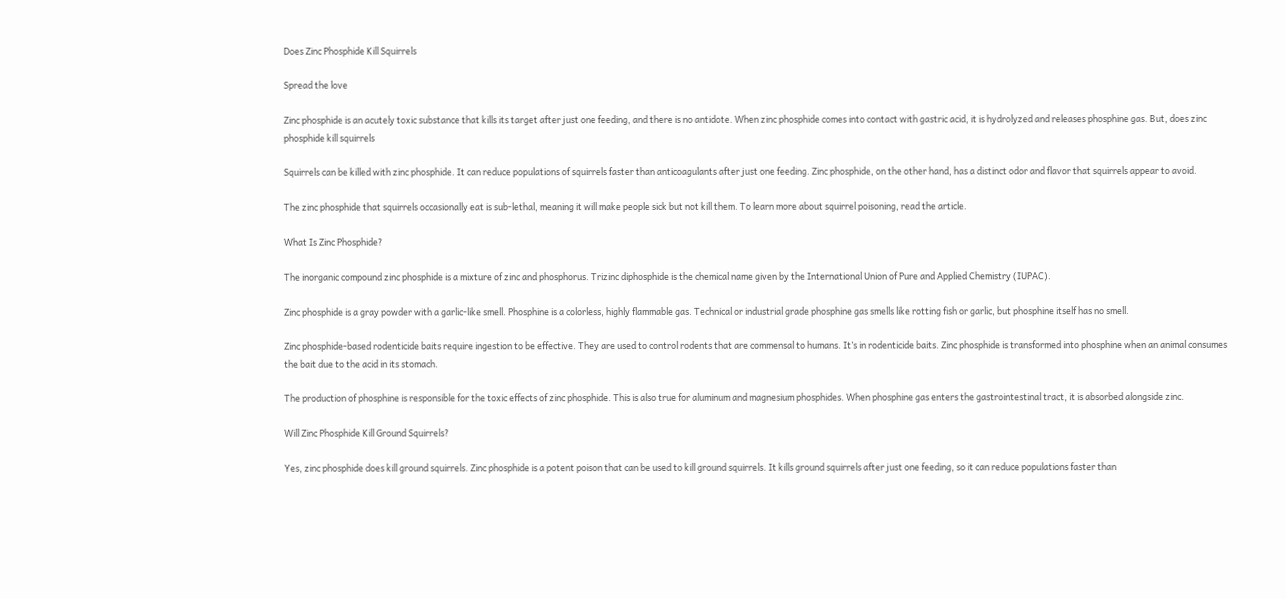Does Zinc Phosphide Kill Squirrels

Spread the love

Zinc phosphide is an acutely toxic substance that kills its target after just one feeding, and there is no antidote. When zinc phosphide comes into contact with gastric acid, it is hydrolyzed and releases phosphine gas. But, does zinc phosphide kill squirrels

Squirrels can be killed with zinc phosphide. It can reduce populations of squirrels faster than anticoagulants after just one feeding. Zinc phosphide, on the other hand, has a distinct odor and flavor that squirrels appear to avoid.

The zinc phosphide that squirrels occasionally eat is sub-lethal, meaning it will make people sick but not kill them. To learn more about squirrel poisoning, read the article.

What Is Zinc Phosphide?

The inorganic compound zinc phosphide is a mixture of zinc and phosphorus. Trizinc diphosphide is the chemical name given by the International Union of Pure and Applied Chemistry (IUPAC).

Zinc phosphide is a gray powder with a garlic-like smell. Phosphine is a colorless, highly flammable gas. Technical or industrial grade phosphine gas smells like rotting fish or garlic, but phosphine itself has no smell.

Zinc phosphide-based rodenticide baits require ingestion to be effective. They are used to control rodents that are commensal to humans. It’s in rodenticide baits. Zinc phosphide is transformed into phosphine when an animal consumes the bait due to the acid in its stomach.

The production of phosphine is responsible for the toxic effects of zinc phosphide. This is also true for aluminum and magnesium phosphides. When phosphine gas enters the gastrointestinal tract, it is absorbed alongside zinc.

Will Zinc Phosphide Kill Ground Squirrels?

Yes, zinc phosphide does kill ground squirrels. Zinc phosphide is a potent poison that can be used to kill ground squirrels. It kills ground squirrels after just one feeding, so it can reduce populations faster than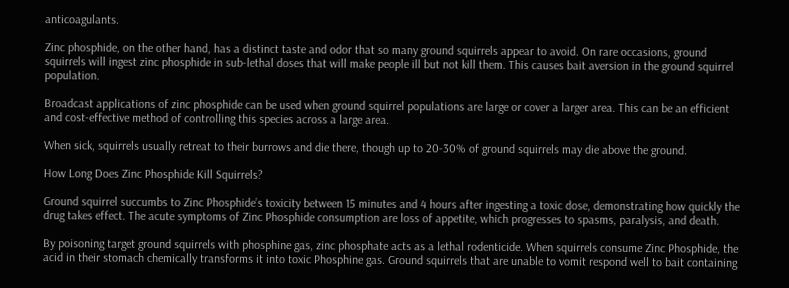anticoagulants.

Zinc phosphide, on the other hand, has a distinct taste and odor that so many ground squirrels appear to avoid. On rare occasions, ground squirrels will ingest zinc phosphide in sub-lethal doses that will make people ill but not kill them. This causes bait aversion in the ground squirrel population.

Broadcast applications of zinc phosphide can be used when ground squirrel populations are large or cover a larger area. This can be an efficient and cost-effective method of controlling this species across a large area.

When sick, squirrels usually retreat to their burrows and die there, though up to 20-30% of ground squirrels may die above the ground.

How Long Does Zinc Phosphide Kill Squirrels?

Ground squirrel succumbs to Zinc Phosphide’s toxicity between 15 minutes and 4 hours after ingesting a toxic dose, demonstrating how quickly the drug takes effect. The acute symptoms of Zinc Phosphide consumption are loss of appetite, which progresses to spasms, paralysis, and death.

By poisoning target ground squirrels with phosphine gas, zinc phosphate acts as a lethal rodenticide. When squirrels consume Zinc Phosphide, the acid in their stomach chemically transforms it into toxic Phosphine gas. Ground squirrels that are unable to vomit respond well to bait containing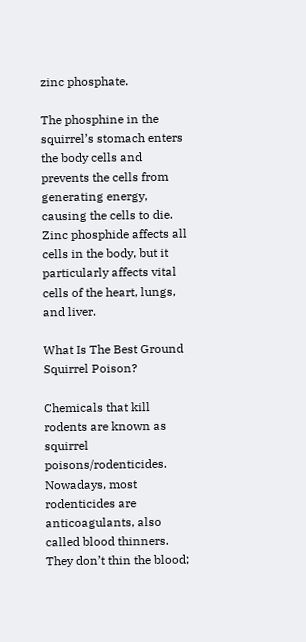zinc phosphate.

The phosphine in the squirrel’s stomach enters the body cells and prevents the cells from generating energy, causing the cells to die. Zinc phosphide affects all cells in the body, but it particularly affects vital cells of the heart, lungs, and liver.

What Is The Best Ground Squirrel Poison?

Chemicals that kill rodents are known as squirrel poisons/rodenticides. Nowadays, most rodenticides are anticoagulants, also called blood thinners. They don’t thin the blood;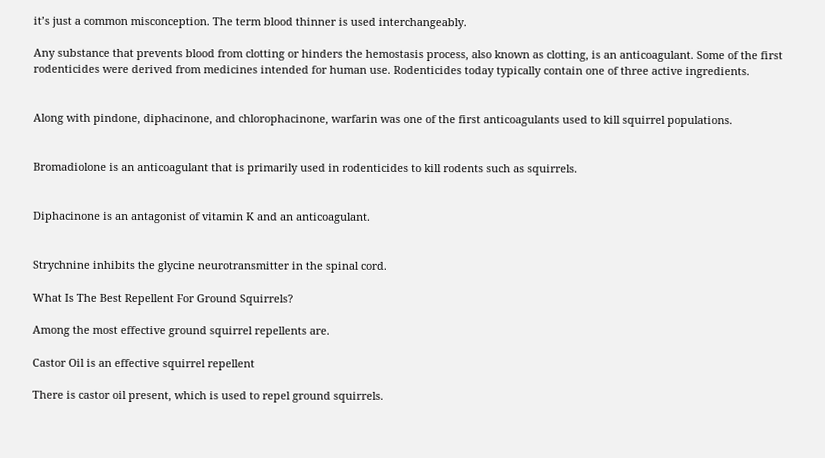it’s just a common misconception. The term blood thinner is used interchangeably.

Any substance that prevents blood from clotting or hinders the hemostasis process, also known as clotting, is an anticoagulant. Some of the first rodenticides were derived from medicines intended for human use. Rodenticides today typically contain one of three active ingredients.


Along with pindone, diphacinone, and chlorophacinone, warfarin was one of the first anticoagulants used to kill squirrel populations.


Bromadiolone is an anticoagulant that is primarily used in rodenticides to kill rodents such as squirrels.


Diphacinone is an antagonist of vitamin K and an anticoagulant.


Strychnine inhibits the glycine neurotransmitter in the spinal cord.

What Is The Best Repellent For Ground Squirrels?

Among the most effective ground squirrel repellents are.

Castor Oil is an effective squirrel repellent

There is castor oil present, which is used to repel ground squirrels.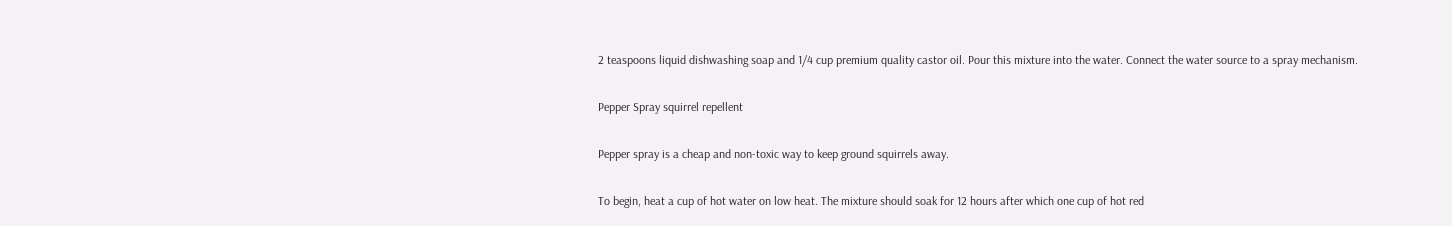2 teaspoons liquid dishwashing soap and 1/4 cup premium quality castor oil. Pour this mixture into the water. Connect the water source to a spray mechanism.

Pepper Spray squirrel repellent

Pepper spray is a cheap and non-toxic way to keep ground squirrels away.

To begin, heat a cup of hot water on low heat. The mixture should soak for 12 hours after which one cup of hot red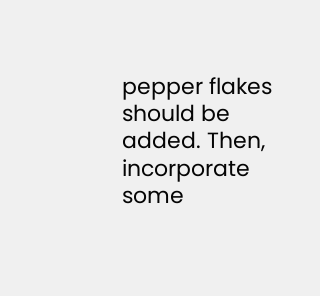pepper flakes should be added. Then, incorporate some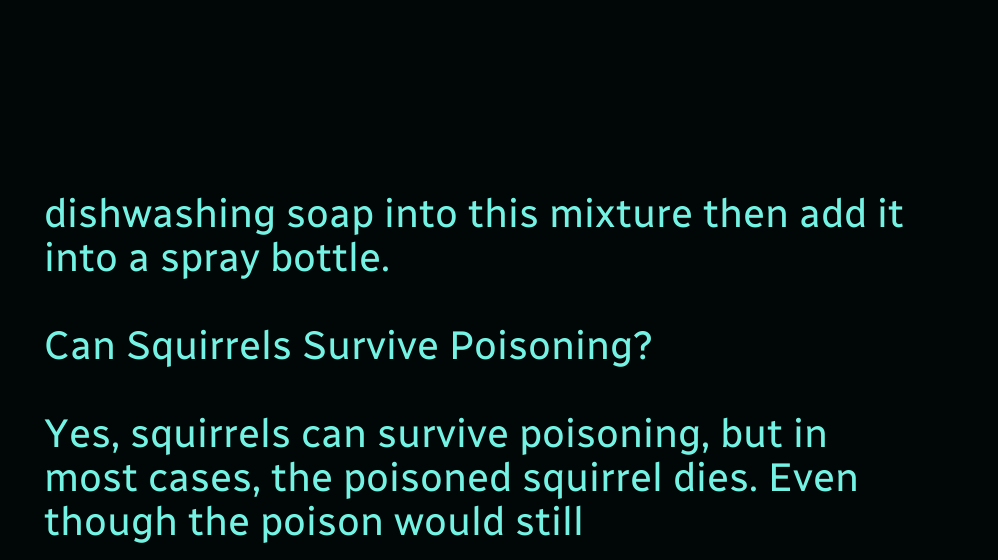dishwashing soap into this mixture then add it into a spray bottle.

Can Squirrels Survive Poisoning?

Yes, squirrels can survive poisoning, but in most cases, the poisoned squirrel dies. Even though the poison would still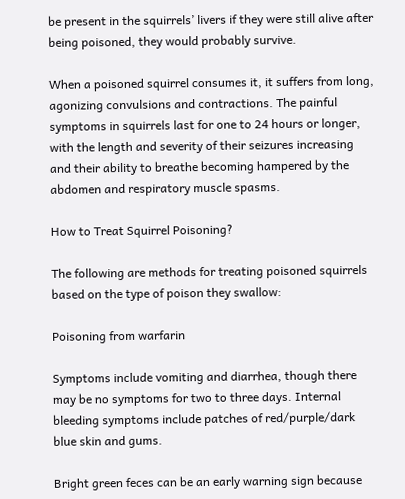be present in the squirrels’ livers if they were still alive after being poisoned, they would probably survive.

When a poisoned squirrel consumes it, it suffers from long, agonizing convulsions and contractions. The painful symptoms in squirrels last for one to 24 hours or longer, with the length and severity of their seizures increasing and their ability to breathe becoming hampered by the abdomen and respiratory muscle spasms.

How to Treat Squirrel Poisoning?

The following are methods for treating poisoned squirrels based on the type of poison they swallow:

Poisoning from warfarin

Symptoms include vomiting and diarrhea, though there may be no symptoms for two to three days. Internal bleeding symptoms include patches of red/purple/dark blue skin and gums.

Bright green feces can be an early warning sign because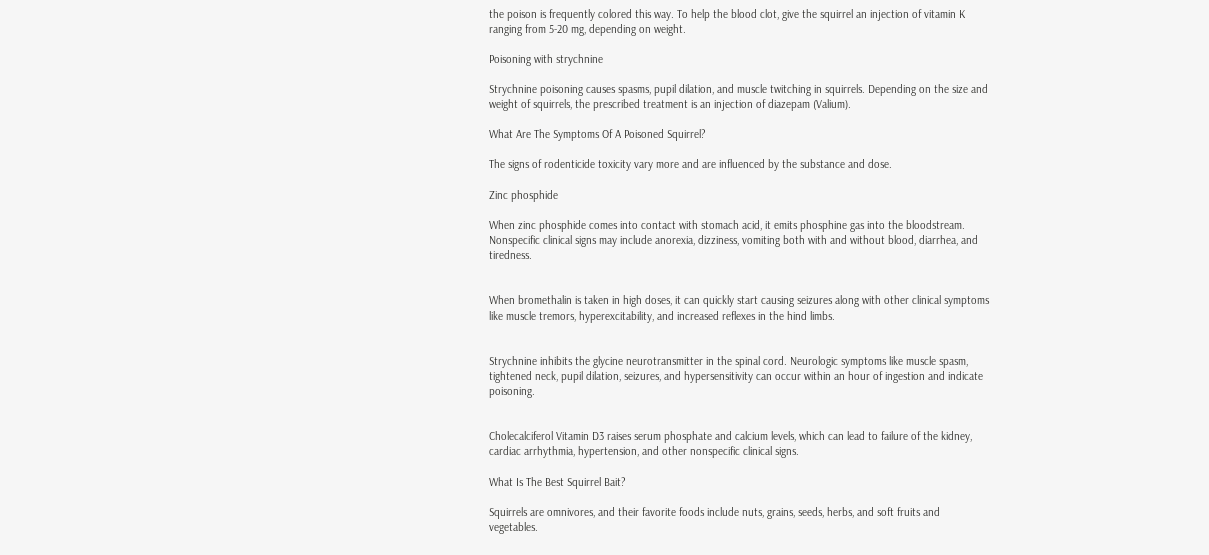the poison is frequently colored this way. To help the blood clot, give the squirrel an injection of vitamin K ranging from 5-20 mg, depending on weight.

Poisoning with strychnine

Strychnine poisoning causes spasms, pupil dilation, and muscle twitching in squirrels. Depending on the size and weight of squirrels, the prescribed treatment is an injection of diazepam (Valium).

What Are The Symptoms Of A Poisoned Squirrel?

The signs of rodenticide toxicity vary more and are influenced by the substance and dose.

Zinc phosphide

When zinc phosphide comes into contact with stomach acid, it emits phosphine gas into the bloodstream. Nonspecific clinical signs may include anorexia, dizziness, vomiting both with and without blood, diarrhea, and tiredness.


When bromethalin is taken in high doses, it can quickly start causing seizures along with other clinical symptoms like muscle tremors, hyperexcitability, and increased reflexes in the hind limbs.


Strychnine inhibits the glycine neurotransmitter in the spinal cord. Neurologic symptoms like muscle spasm, tightened neck, pupil dilation, seizures, and hypersensitivity can occur within an hour of ingestion and indicate poisoning.


Cholecalciferol Vitamin D3 raises serum phosphate and calcium levels, which can lead to failure of the kidney, cardiac arrhythmia, hypertension, and other nonspecific clinical signs.

What Is The Best Squirrel Bait?

Squirrels are omnivores, and their favorite foods include nuts, grains, seeds, herbs, and soft fruits and vegetables.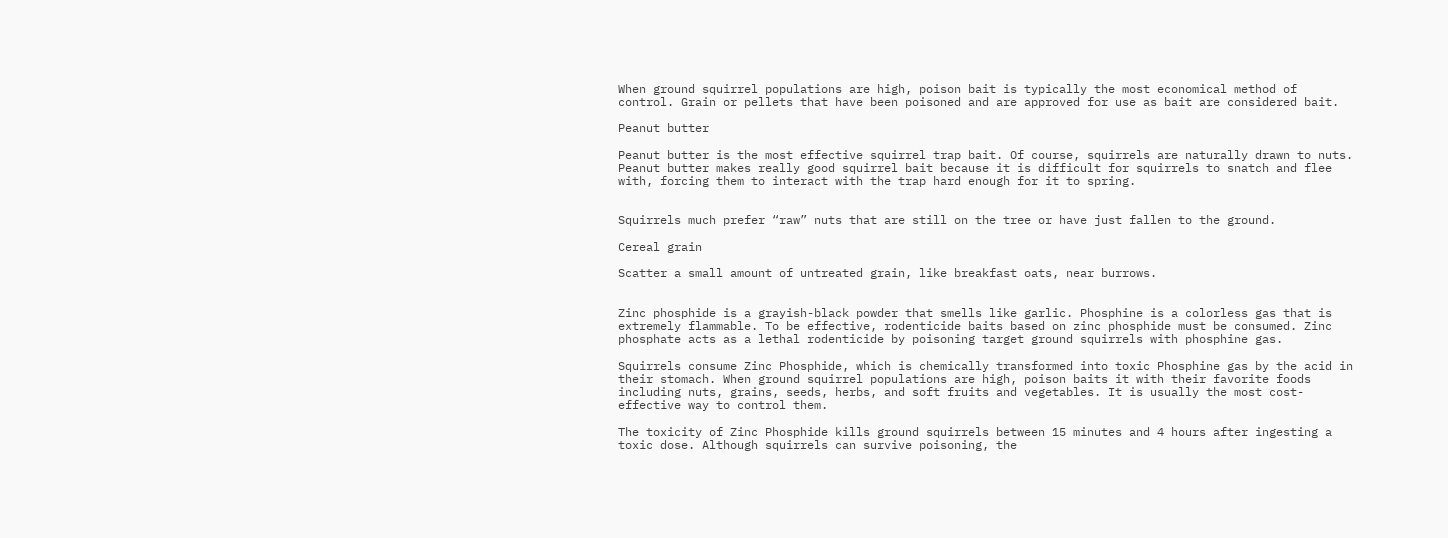When ground squirrel populations are high, poison bait is typically the most economical method of control. Grain or pellets that have been poisoned and are approved for use as bait are considered bait.

Peanut butter

Peanut butter is the most effective squirrel trap bait. Of course, squirrels are naturally drawn to nuts. Peanut butter makes really good squirrel bait because it is difficult for squirrels to snatch and flee with, forcing them to interact with the trap hard enough for it to spring.


Squirrels much prefer “raw” nuts that are still on the tree or have just fallen to the ground.

Cereal grain

Scatter a small amount of untreated grain, like breakfast oats, near burrows.


Zinc phosphide is a grayish-black powder that smells like garlic. Phosphine is a colorless gas that is extremely flammable. To be effective, rodenticide baits based on zinc phosphide must be consumed. Zinc phosphate acts as a lethal rodenticide by poisoning target ground squirrels with phosphine gas.

Squirrels consume Zinc Phosphide, which is chemically transformed into toxic Phosphine gas by the acid in their stomach. When ground squirrel populations are high, poison baits it with their favorite foods including nuts, grains, seeds, herbs, and soft fruits and vegetables. It is usually the most cost-effective way to control them.

The toxicity of Zinc Phosphide kills ground squirrels between 15 minutes and 4 hours after ingesting a toxic dose. Although squirrels can survive poisoning, the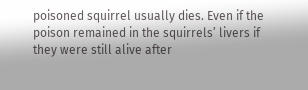poisoned squirrel usually dies. Even if the poison remained in the squirrels’ livers if they were still alive after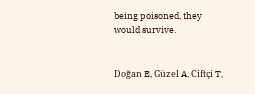being poisoned, they would survive.


Doğan E, Güzel A, Ciftçi T,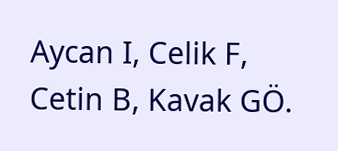Aycan I, Celik F, Cetin B, Kavak GÖ.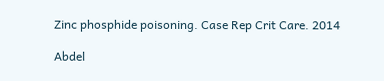Zinc phosphide poisoning. Case Rep Crit Care. 2014

Abdel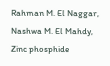Rahman M. El Naggar, Nashwa M. El Mahdy, Zinc phosphide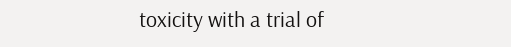toxicity with a trial of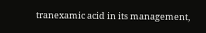tranexamic acid in its management,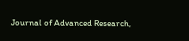Journal of Advanced Research,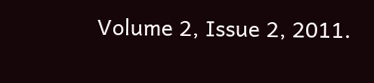Volume 2, Issue 2, 2011.